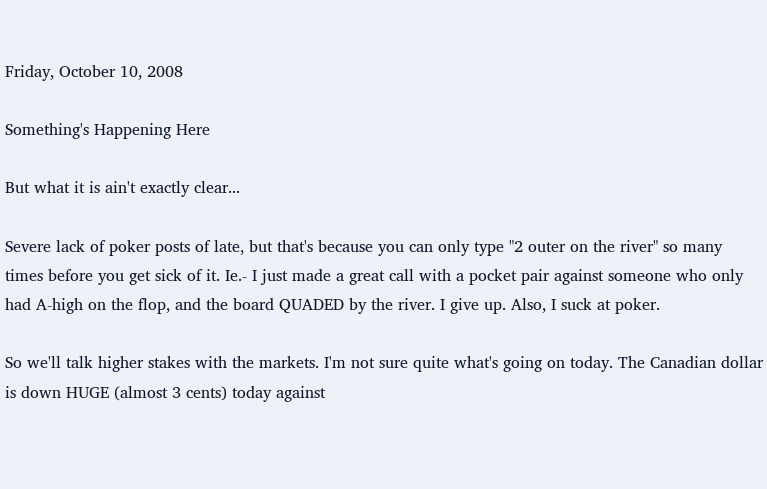Friday, October 10, 2008

Something's Happening Here

But what it is ain't exactly clear...

Severe lack of poker posts of late, but that's because you can only type "2 outer on the river" so many times before you get sick of it. Ie.- I just made a great call with a pocket pair against someone who only had A-high on the flop, and the board QUADED by the river. I give up. Also, I suck at poker.

So we'll talk higher stakes with the markets. I'm not sure quite what's going on today. The Canadian dollar is down HUGE (almost 3 cents) today against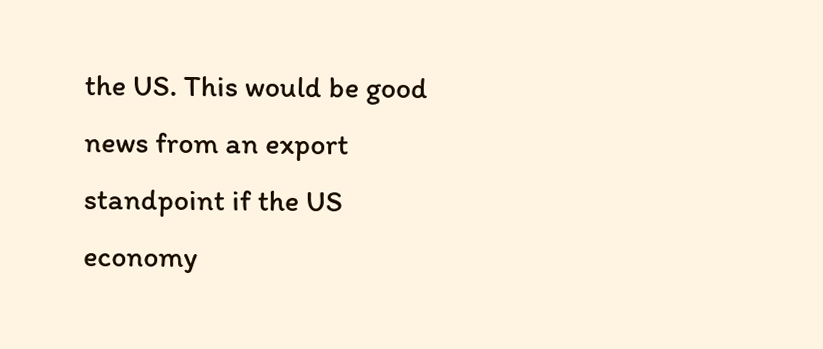the US. This would be good news from an export standpoint if the US economy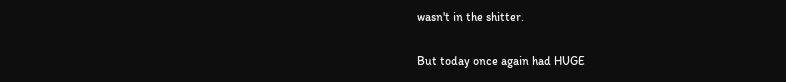wasn't in the shitter.

But today once again had HUGE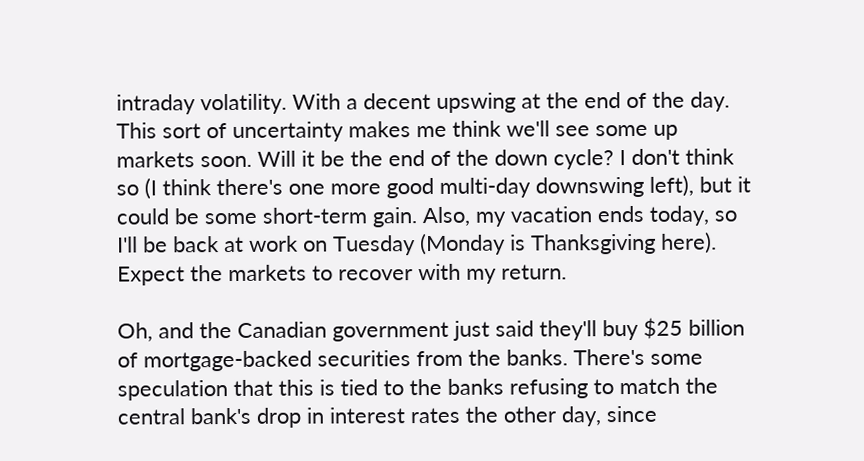intraday volatility. With a decent upswing at the end of the day. This sort of uncertainty makes me think we'll see some up markets soon. Will it be the end of the down cycle? I don't think so (I think there's one more good multi-day downswing left), but it could be some short-term gain. Also, my vacation ends today, so I'll be back at work on Tuesday (Monday is Thanksgiving here). Expect the markets to recover with my return.

Oh, and the Canadian government just said they'll buy $25 billion of mortgage-backed securities from the banks. There's some speculation that this is tied to the banks refusing to match the central bank's drop in interest rates the other day, since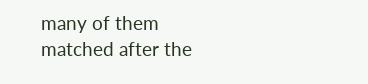many of them matched after the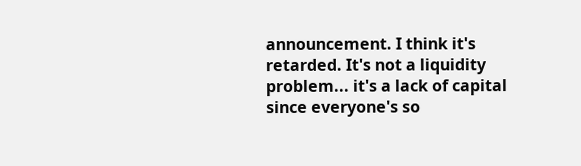announcement. I think it's retarded. It's not a liquidity problem... it's a lack of capital since everyone's so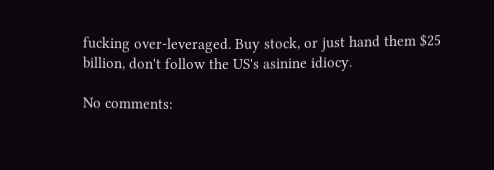fucking over-leveraged. Buy stock, or just hand them $25 billion, don't follow the US's asinine idiocy.

No comments: